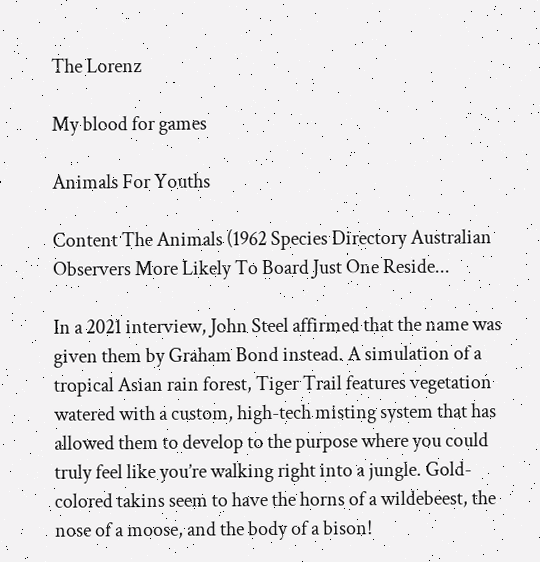The Lorenz

My blood for games

Animals For Youths

Content The Animals (1962 Species Directory Australian Observers More Likely To Board Just One Reside...

In a 2021 interview, John Steel affirmed that the name was given them by Graham Bond instead. A simulation of a tropical Asian rain forest, Tiger Trail features vegetation watered with a custom, high-tech misting system that has allowed them to develop to the purpose where you could truly feel like you’re walking right into a jungle. Gold-colored takins seem to have the horns of a wildebeest, the nose of a moose, and the body of a bison!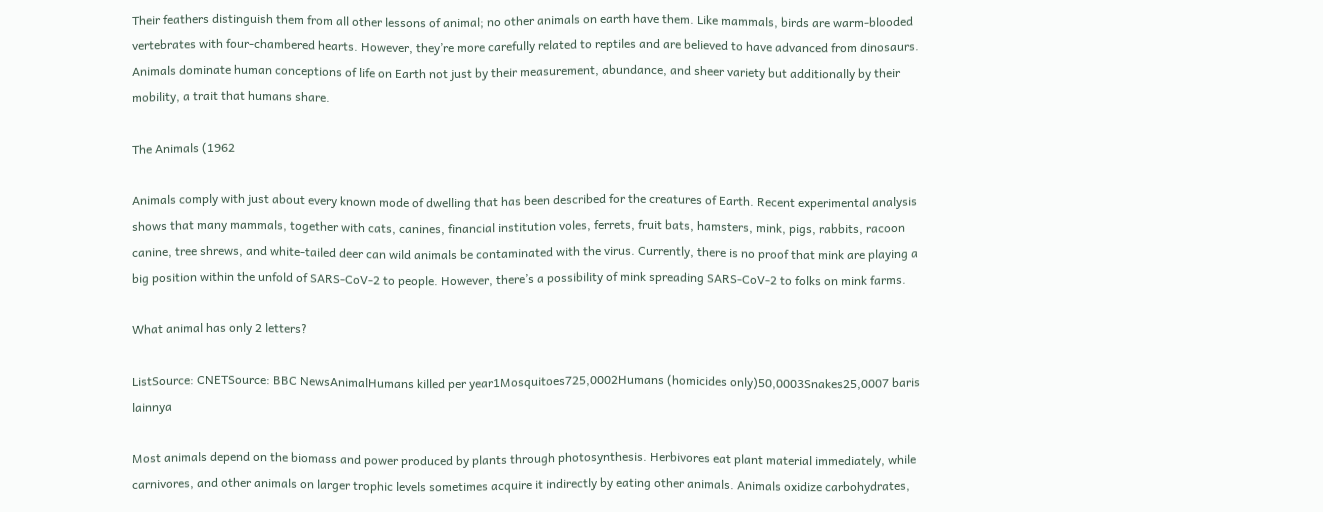Their feathers distinguish them from all other lessons of animal; no other animals on earth have them. Like mammals, birds are warm-blooded vertebrates with four-chambered hearts. However, they’re more carefully related to reptiles and are believed to have advanced from dinosaurs. Animals dominate human conceptions of life on Earth not just by their measurement, abundance, and sheer variety but additionally by their mobility, a trait that humans share.

The Animals (1962

Animals comply with just about every known mode of dwelling that has been described for the creatures of Earth. Recent experimental analysis shows that many mammals, together with cats, canines, financial institution voles, ferrets, fruit bats, hamsters, mink, pigs, rabbits, racoon canine, tree shrews, and white-tailed deer can wild animals be contaminated with the virus. Currently, there is no proof that mink are playing a big position within the unfold of SARS-CoV-2 to people. However, there’s a possibility of mink spreading SARS-CoV-2 to folks on mink farms.

What animal has only 2 letters?

ListSource: CNETSource: BBC NewsAnimalHumans killed per year1Mosquitoes725,0002Humans (homicides only)50,0003Snakes25,0007 baris lainnya

Most animals depend on the biomass and power produced by plants through photosynthesis. Herbivores eat plant material immediately, while carnivores, and other animals on larger trophic levels sometimes acquire it indirectly by eating other animals. Animals oxidize carbohydrates,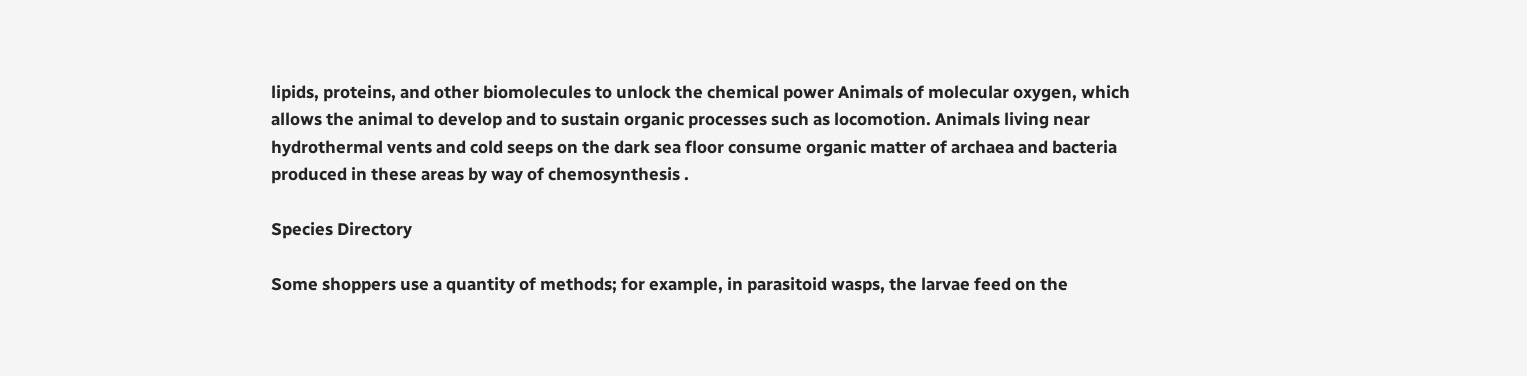lipids, proteins, and other biomolecules to unlock the chemical power Animals of molecular oxygen, which allows the animal to develop and to sustain organic processes such as locomotion. Animals living near hydrothermal vents and cold seeps on the dark sea floor consume organic matter of archaea and bacteria produced in these areas by way of chemosynthesis .

Species Directory

Some shoppers use a quantity of methods; for example, in parasitoid wasps, the larvae feed on the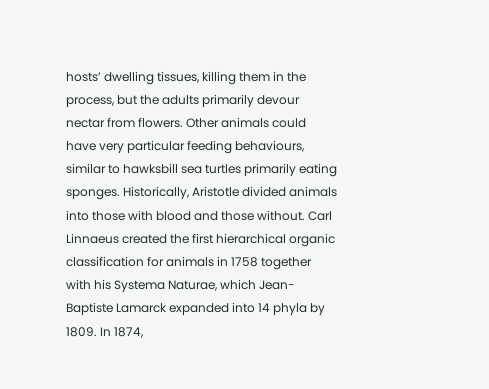hosts’ dwelling tissues, killing them in the process, but the adults primarily devour nectar from flowers. Other animals could have very particular feeding behaviours, similar to hawksbill sea turtles primarily eating sponges. Historically, Aristotle divided animals into those with blood and those without. Carl Linnaeus created the first hierarchical organic classification for animals in 1758 together with his Systema Naturae, which Jean-Baptiste Lamarck expanded into 14 phyla by 1809. In 1874,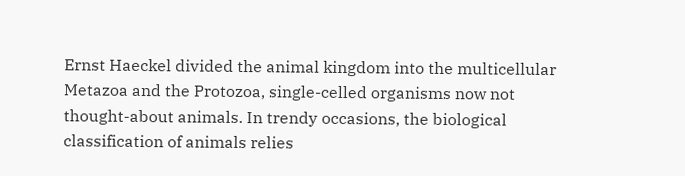Ernst Haeckel divided the animal kingdom into the multicellular Metazoa and the Protozoa, single-celled organisms now not thought-about animals. In trendy occasions, the biological classification of animals relies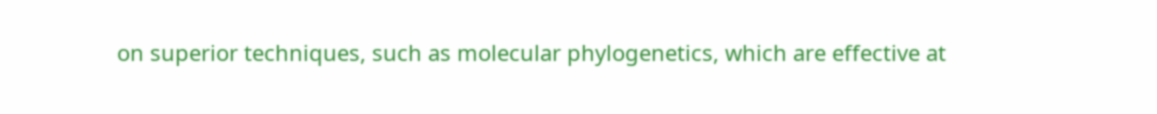on superior techniques, such as molecular phylogenetics, which are effective at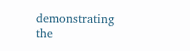demonstrating the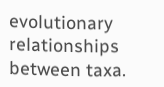evolutionary relationships between taxa.